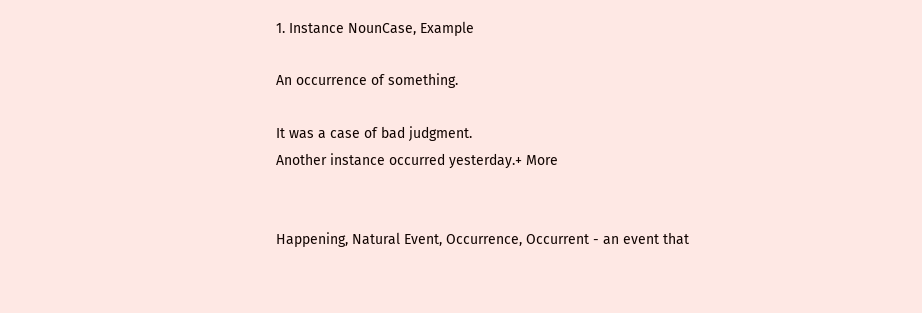1. Instance NounCase, Example

An occurrence of something.

It was a case of bad judgment.
Another instance occurred yesterday.+ More


Happening, Natural Event, Occurrence, Occurrent - an event that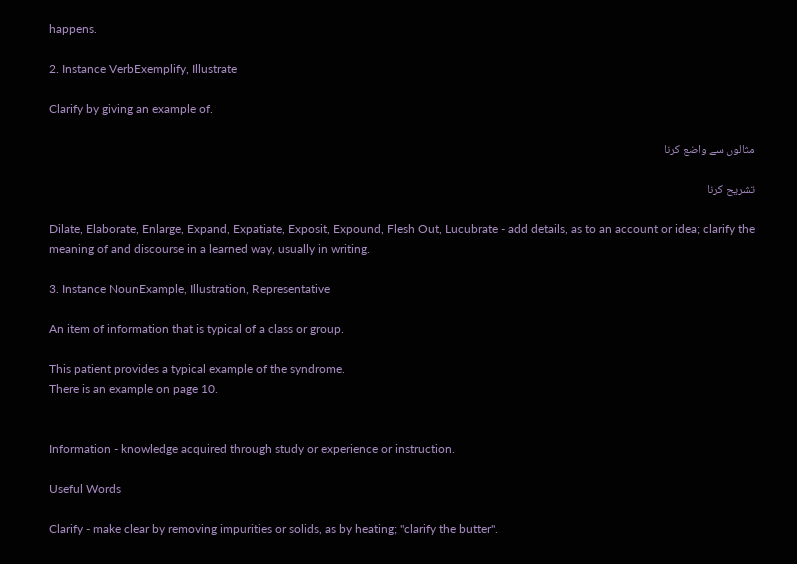happens.

2. Instance VerbExemplify, Illustrate

Clarify by giving an example of.

مثالوں سے واضع کرنا

تشریح کرنا

Dilate, Elaborate, Enlarge, Expand, Expatiate, Exposit, Expound, Flesh Out, Lucubrate - add details, as to an account or idea; clarify the meaning of and discourse in a learned way, usually in writing.

3. Instance NounExample, Illustration, Representative

An item of information that is typical of a class or group.

This patient provides a typical example of the syndrome.
There is an example on page 10.


Information - knowledge acquired through study or experience or instruction.

Useful Words

Clarify - make clear by removing impurities or solids, as by heating; "clarify the butter".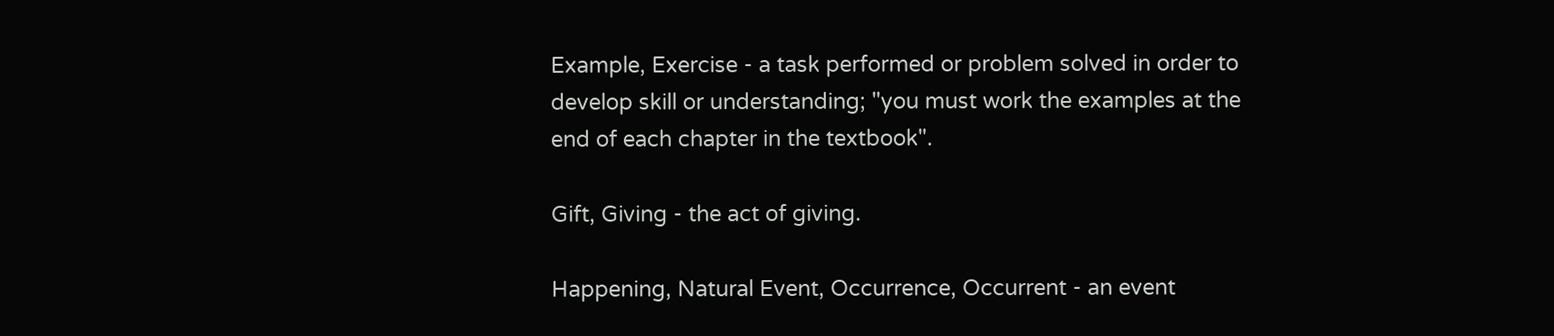Example, Exercise - a task performed or problem solved in order to develop skill or understanding; "you must work the examples at the end of each chapter in the textbook".

Gift, Giving - the act of giving.

Happening, Natural Event, Occurrence, Occurrent - an event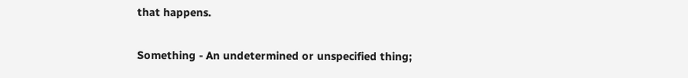that happens.

Something - An undetermined or unspecified thing;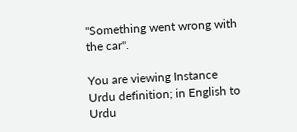"Something went wrong with the car".

You are viewing Instance Urdu definition; in English to Urdu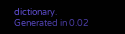dictionary.
Generated in 0.02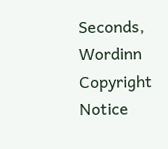Seconds, Wordinn Copyright Notice